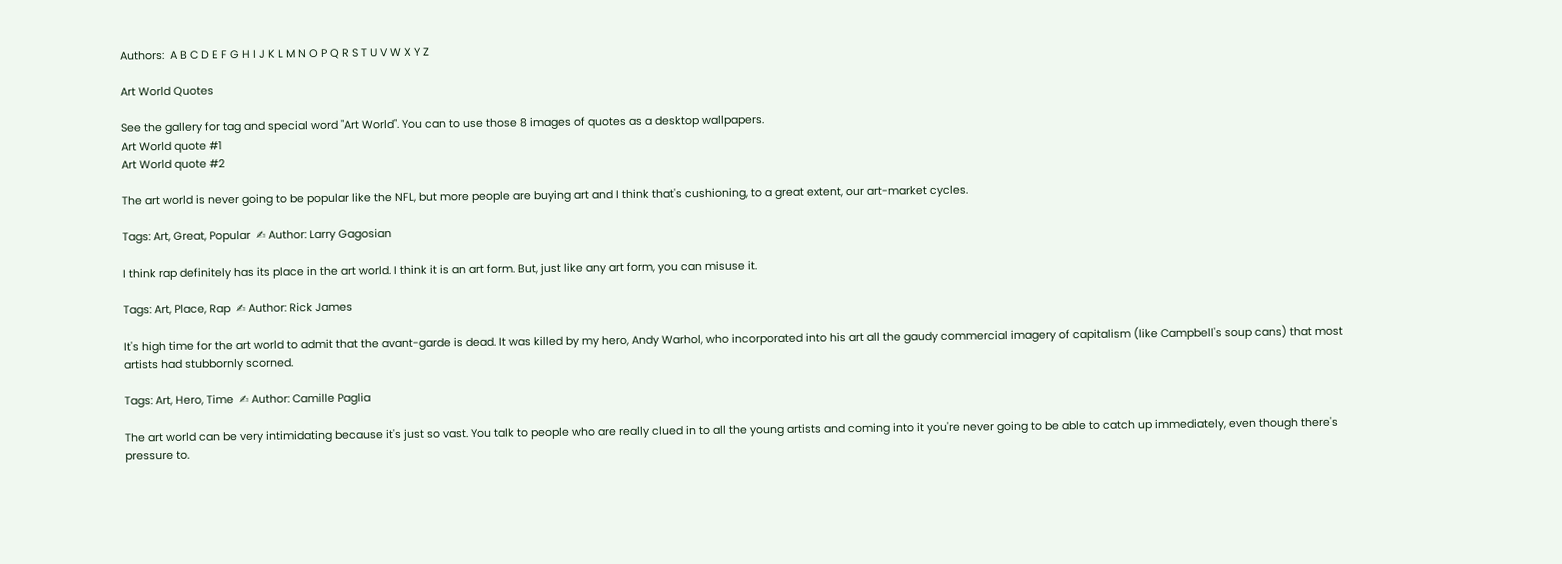Authors:  A B C D E F G H I J K L M N O P Q R S T U V W X Y Z

Art World Quotes

See the gallery for tag and special word "Art World". You can to use those 8 images of quotes as a desktop wallpapers.
Art World quote #1
Art World quote #2

The art world is never going to be popular like the NFL, but more people are buying art and I think that's cushioning, to a great extent, our art-market cycles.

Tags: Art, Great, Popular  ✍ Author: Larry Gagosian

I think rap definitely has its place in the art world. I think it is an art form. But, just like any art form, you can misuse it.

Tags: Art, Place, Rap  ✍ Author: Rick James

It's high time for the art world to admit that the avant-garde is dead. It was killed by my hero, Andy Warhol, who incorporated into his art all the gaudy commercial imagery of capitalism (like Campbell's soup cans) that most artists had stubbornly scorned.

Tags: Art, Hero, Time  ✍ Author: Camille Paglia

The art world can be very intimidating because it's just so vast. You talk to people who are really clued in to all the young artists and coming into it you're never going to be able to catch up immediately, even though there's pressure to.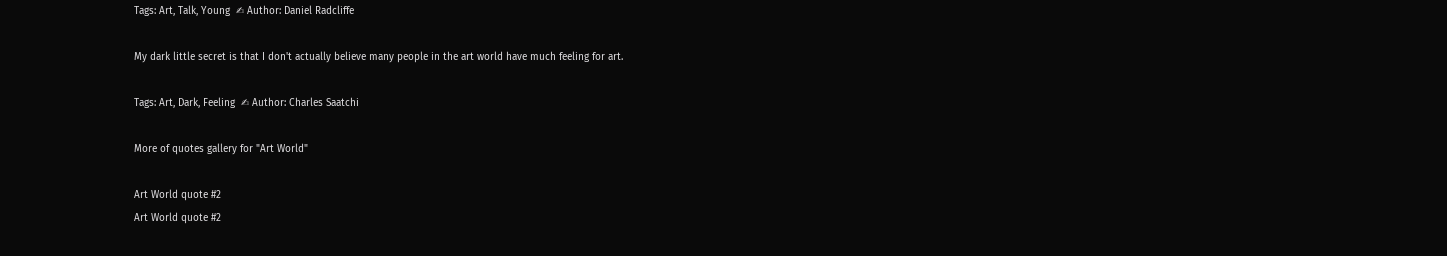Tags: Art, Talk, Young  ✍ Author: Daniel Radcliffe

My dark little secret is that I don't actually believe many people in the art world have much feeling for art.

Tags: Art, Dark, Feeling  ✍ Author: Charles Saatchi

More of quotes gallery for "Art World"

Art World quote #2
Art World quote #2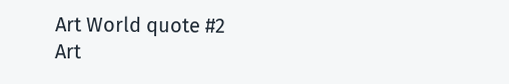Art World quote #2
Art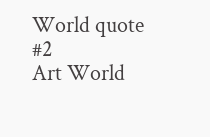World quote #2
Art World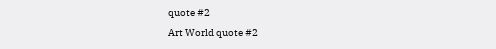quote #2
Art World quote #2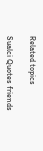Related topics

Sualci Quotes friends